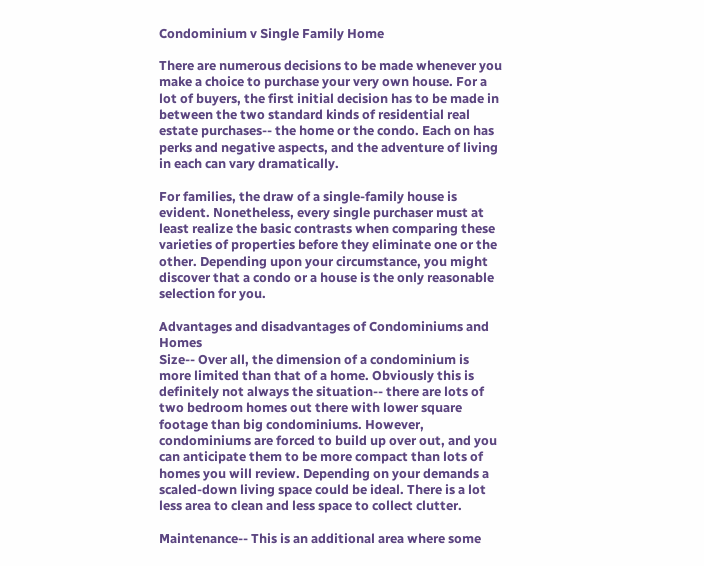Condominium v Single Family Home

There are numerous decisions to be made whenever you make a choice to purchase your very own house. For a lot of buyers, the first initial decision has to be made in between the two standard kinds of residential real estate purchases-- the home or the condo. Each on has perks and negative aspects, and the adventure of living in each can vary dramatically.

For families, the draw of a single-family house is evident. Nonetheless, every single purchaser must at least realize the basic contrasts when comparing these varieties of properties before they eliminate one or the other. Depending upon your circumstance, you might discover that a condo or a house is the only reasonable selection for you.

Advantages and disadvantages of Condominiums and Homes
Size-- Over all, the dimension of a condominium is more limited than that of a home. Obviously this is definitely not always the situation-- there are lots of two bedroom homes out there with lower square footage than big condominiums. However, condominiums are forced to build up over out, and you can anticipate them to be more compact than lots of homes you will review. Depending on your demands a scaled-down living space could be ideal. There is a lot less area to clean and less space to collect clutter.

Maintenance-- This is an additional area where some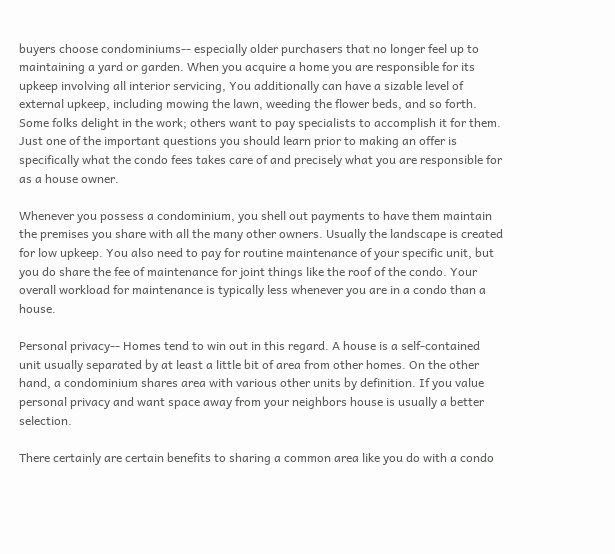buyers choose condominiums-- especially older purchasers that no longer feel up to maintaining a yard or garden. When you acquire a home you are responsible for its upkeep involving all interior servicing, You additionally can have a sizable level of external upkeep, including mowing the lawn, weeding the flower beds, and so forth. Some folks delight in the work; others want to pay specialists to accomplish it for them. Just one of the important questions you should learn prior to making an offer is specifically what the condo fees takes care of and precisely what you are responsible for as a house owner.

Whenever you possess a condominium, you shell out payments to have them maintain the premises you share with all the many other owners. Usually the landscape is created for low upkeep. You also need to pay for routine maintenance of your specific unit, but you do share the fee of maintenance for joint things like the roof of the condo. Your overall workload for maintenance is typically less whenever you are in a condo than a house.

Personal privacy-- Homes tend to win out in this regard. A house is a self-contained unit usually separated by at least a little bit of area from other homes. On the other hand, a condominium shares area with various other units by definition. If you value personal privacy and want space away from your neighbors house is usually a better selection.

There certainly are certain benefits to sharing a common area like you do with a condo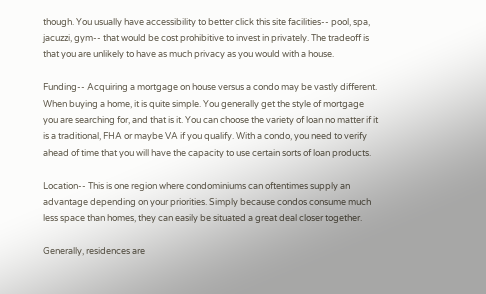though. You usually have accessibility to better click this site facilities-- pool, spa, jacuzzi, gym-- that would be cost prohibitive to invest in privately. The tradeoff is that you are unlikely to have as much privacy as you would with a house.

Funding-- Acquiring a mortgage on house versus a condo may be vastly different. When buying a home, it is quite simple. You generally get the style of mortgage you are searching for, and that is it. You can choose the variety of loan no matter if it is a traditional, FHA or maybe VA if you qualify. With a condo, you need to verify ahead of time that you will have the capacity to use certain sorts of loan products.

Location-- This is one region where condominiums can oftentimes supply an advantage depending on your priorities. Simply because condos consume much less space than homes, they can easily be situated a great deal closer together.

Generally, residences are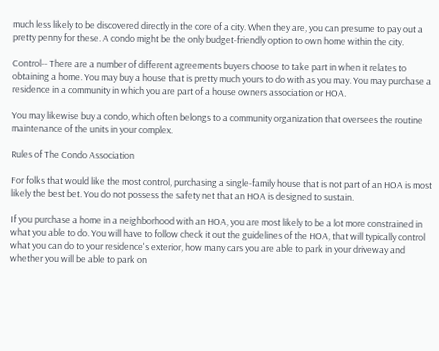much less likely to be discovered directly in the core of a city. When they are, you can presume to pay out a pretty penny for these. A condo might be the only budget-friendly option to own home within the city.

Control-- There are a number of different agreements buyers choose to take part in when it relates to obtaining a home. You may buy a house that is pretty much yours to do with as you may. You may purchase a residence in a community in which you are part of a house owners association or HOA.

You may likewise buy a condo, which often belongs to a community organization that oversees the routine maintenance of the units in your complex.

Rules of The Condo Association

For folks that would like the most control, purchasing a single-family house that is not part of an HOA is most likely the best bet. You do not possess the safety net that an HOA is designed to sustain.

If you purchase a home in a neighborhood with an HOA, you are most likely to be a lot more constrained in what you able to do. You will have to follow check it out the guidelines of the HOA, that will typically control what you can do to your residence's exterior, how many cars you are able to park in your driveway and whether you will be able to park on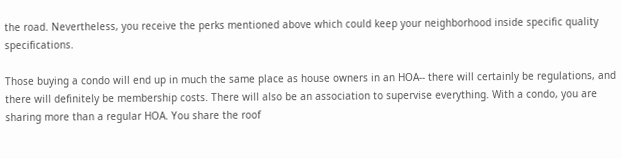the road. Nevertheless, you receive the perks mentioned above which could keep your neighborhood inside specific quality specifications.

Those buying a condo will end up in much the same place as house owners in an HOA-- there will certainly be regulations, and there will definitely be membership costs. There will also be an association to supervise everything. With a condo, you are sharing more than a regular HOA. You share the roof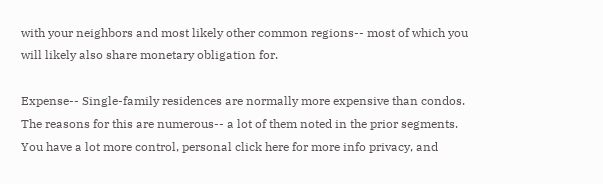with your neighbors and most likely other common regions-- most of which you will likely also share monetary obligation for.

Expense-- Single-family residences are normally more expensive than condos. The reasons for this are numerous-- a lot of them noted in the prior segments. You have a lot more control, personal click here for more info privacy, and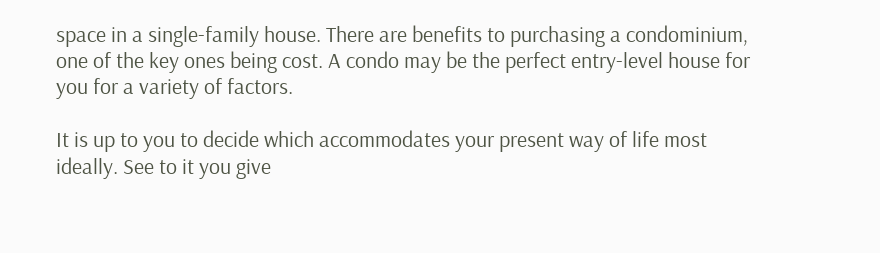space in a single-family house. There are benefits to purchasing a condominium, one of the key ones being cost. A condo may be the perfect entry-level house for you for a variety of factors.

It is up to you to decide which accommodates your present way of life most ideally. See to it you give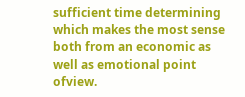sufficient time determining which makes the most sense both from an economic as well as emotional point ofview.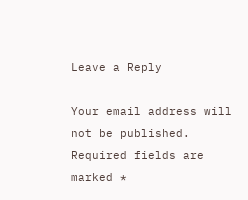Leave a Reply

Your email address will not be published. Required fields are marked *